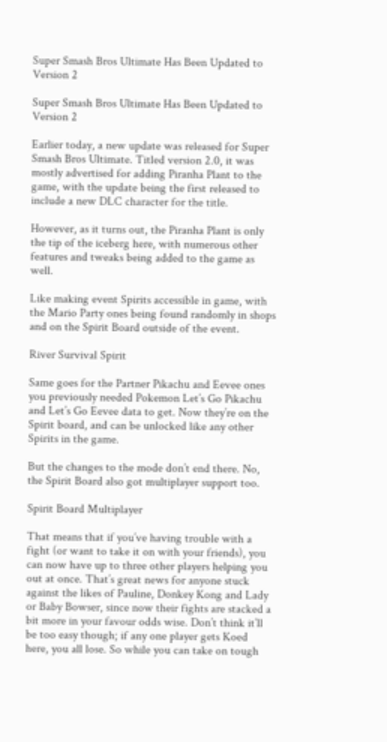Super Smash Bros Ultimate Has Been Updated to Version 2

Super Smash Bros Ultimate Has Been Updated to Version 2

Earlier today, a new update was released for Super Smash Bros Ultimate. Titled version 2.0, it was mostly advertised for adding Piranha Plant to the game, with the update being the first released to include a new DLC character for the title.

However, as it turns out, the Piranha Plant is only the tip of the iceberg here, with numerous other features and tweaks being added to the game as well.

Like making event Spirits accessible in game, with the Mario Party ones being found randomly in shops and on the Spirit Board outside of the event.

River Survival Spirit

Same goes for the Partner Pikachu and Eevee ones you previously needed Pokemon Let’s Go Pikachu and Let’s Go Eevee data to get. Now they’re on the Spirit board, and can be unlocked like any other Spirits in the game.

But the changes to the mode don’t end there. No, the Spirit Board also got multiplayer support too.

Spirit Board Multiplayer

That means that if you’ve having trouble with a fight (or want to take it on with your friends), you can now have up to three other players helping you out at once. That’s great news for anyone stuck against the likes of Pauline, Donkey Kong and Lady or Baby Bowser, since now their fights are stacked a bit more in your favour odds wise. Don’t think it’ll be too easy though; if any one player gets Koed here, you all lose. So while you can take on tough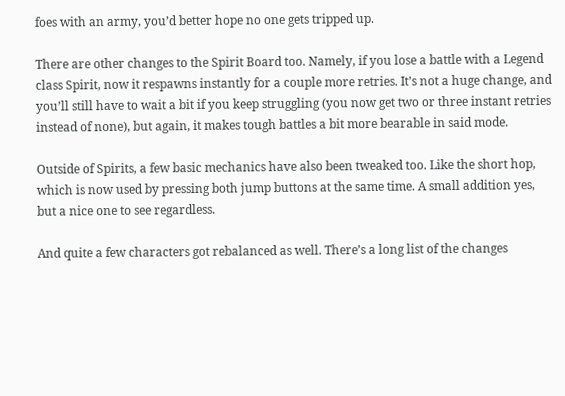foes with an army, you’d better hope no one gets tripped up.

There are other changes to the Spirit Board too. Namely, if you lose a battle with a Legend class Spirit, now it respawns instantly for a couple more retries. It’s not a huge change, and you’ll still have to wait a bit if you keep struggling (you now get two or three instant retries instead of none), but again, it makes tough battles a bit more bearable in said mode.

Outside of Spirits, a few basic mechanics have also been tweaked too. Like the short hop, which is now used by pressing both jump buttons at the same time. A small addition yes, but a nice one to see regardless.

And quite a few characters got rebalanced as well. There’s a long list of the changes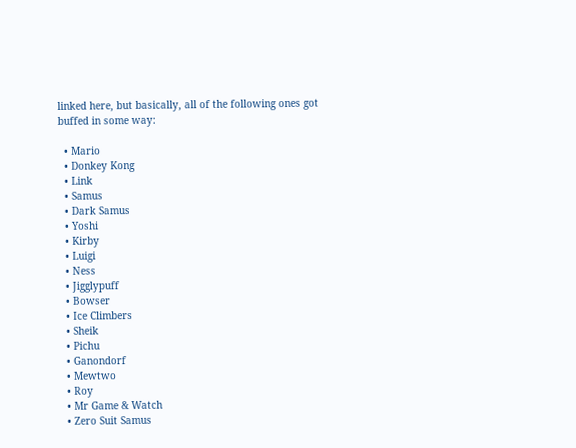linked here, but basically, all of the following ones got buffed in some way:

  • Mario
  • Donkey Kong
  • Link
  • Samus
  • Dark Samus
  • Yoshi
  • Kirby
  • Luigi
  • Ness
  • Jigglypuff
  • Bowser
  • Ice Climbers
  • Sheik
  • Pichu
  • Ganondorf
  • Mewtwo
  • Roy
  • Mr Game & Watch
  • Zero Suit Samus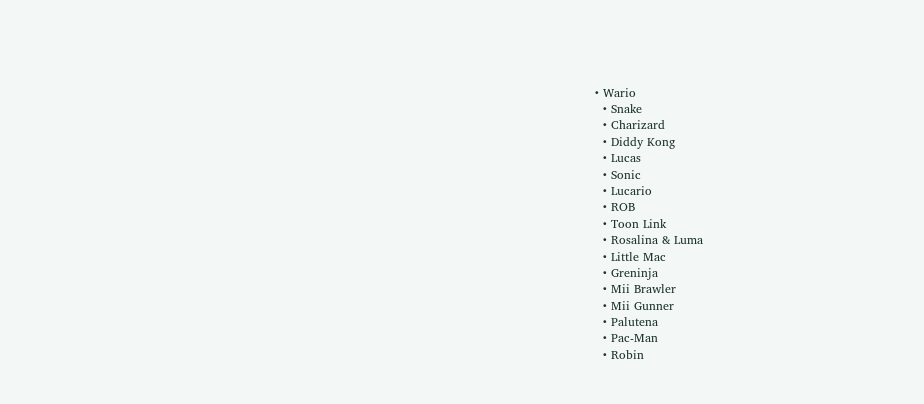• Wario
  • Snake
  • Charizard
  • Diddy Kong
  • Lucas
  • Sonic
  • Lucario
  • ROB
  • Toon Link
  • Rosalina & Luma
  • Little Mac
  • Greninja
  • Mii Brawler
  • Mii Gunner
  • Palutena
  • Pac-Man
  • Robin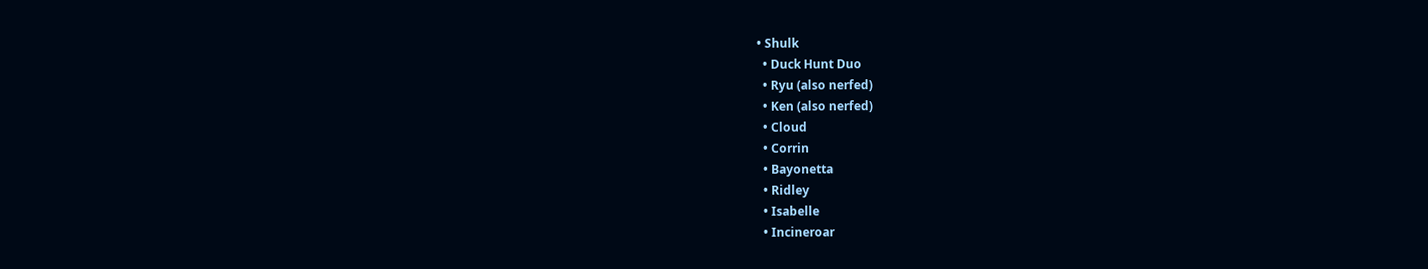• Shulk
  • Duck Hunt Duo
  • Ryu (also nerfed)
  • Ken (also nerfed)
  • Cloud
  • Corrin
  • Bayonetta
  • Ridley
  • Isabelle
  • Incineroar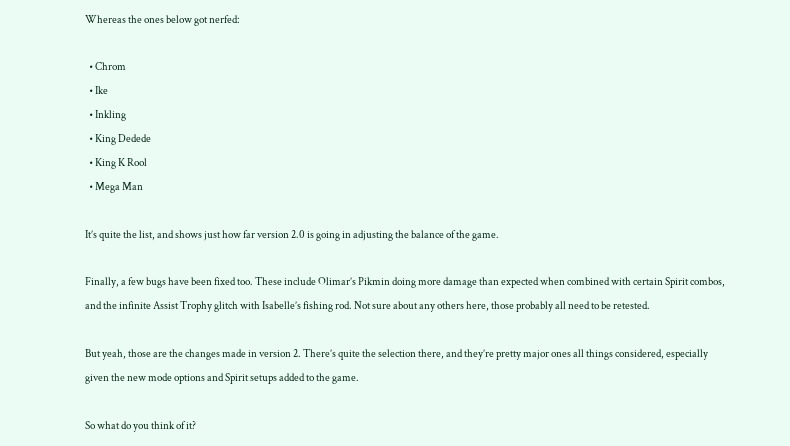Whereas the ones below got nerfed:

  • Chrom
  • Ike
  • Inkling
  • King Dedede
  • King K Rool
  • Mega Man

It’s quite the list, and shows just how far version 2.0 is going in adjusting the balance of the game.

Finally, a few bugs have been fixed too. These include Olimar’s Pikmin doing more damage than expected when combined with certain Spirit combos, and the infinite Assist Trophy glitch with Isabelle’s fishing rod. Not sure about any others here, those probably all need to be retested.

But yeah, those are the changes made in version 2. There’s quite the selection there, and they’re pretty major ones all things considered, especially given the new mode options and Spirit setups added to the game.

So what do you think of it?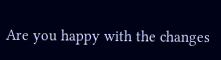Are you happy with the changes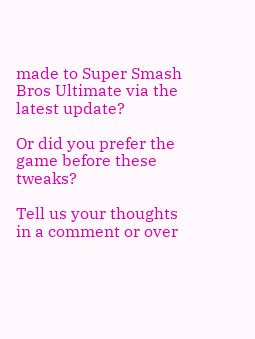made to Super Smash Bros Ultimate via the latest update?

Or did you prefer the game before these tweaks?

Tell us your thoughts in a comment or over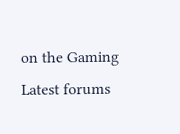on the Gaming Latest forums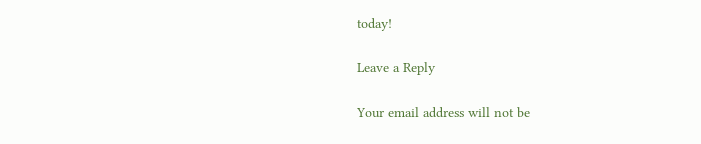today!

Leave a Reply

Your email address will not be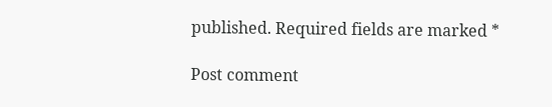published. Required fields are marked *

Post comment